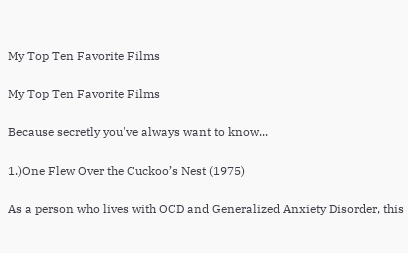My Top Ten Favorite Films

My Top Ten Favorite Films

Because secretly you've always want to know...

1.)One Flew Over the Cuckoo’s Nest (1975)

As a person who lives with OCD and Generalized Anxiety Disorder, this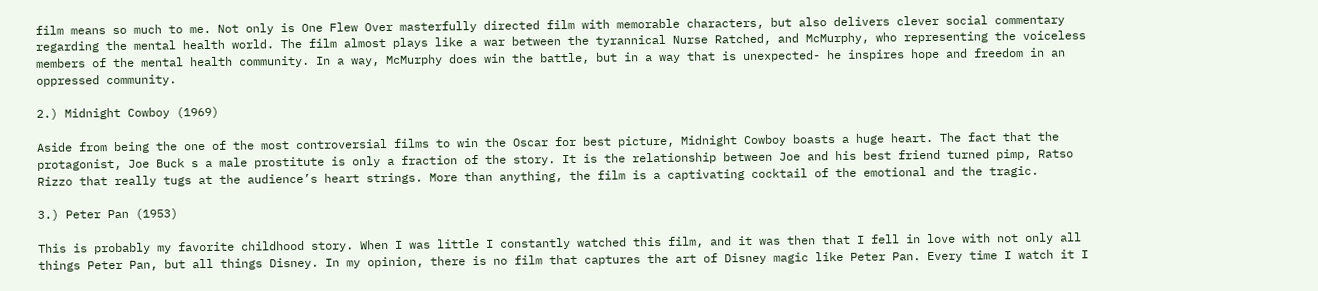film means so much to me. Not only is One Flew Over masterfully directed film with memorable characters, but also delivers clever social commentary regarding the mental health world. The film almost plays like a war between the tyrannical Nurse Ratched, and McMurphy, who representing the voiceless members of the mental health community. In a way, McMurphy does win the battle, but in a way that is unexpected- he inspires hope and freedom in an oppressed community.

2.) Midnight Cowboy (1969)

Aside from being the one of the most controversial films to win the Oscar for best picture, Midnight Cowboy boasts a huge heart. The fact that the protagonist, Joe Buck s a male prostitute is only a fraction of the story. It is the relationship between Joe and his best friend turned pimp, Ratso Rizzo that really tugs at the audience’s heart strings. More than anything, the film is a captivating cocktail of the emotional and the tragic.

3.) Peter Pan (1953)

This is probably my favorite childhood story. When I was little I constantly watched this film, and it was then that I fell in love with not only all things Peter Pan, but all things Disney. In my opinion, there is no film that captures the art of Disney magic like Peter Pan. Every time I watch it I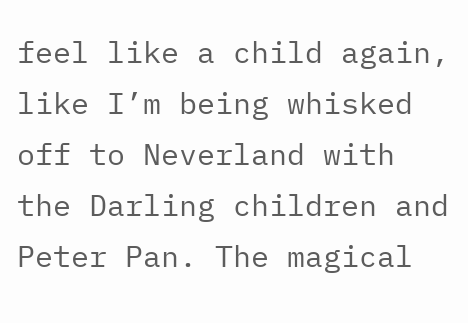feel like a child again, like I’m being whisked off to Neverland with the Darling children and Peter Pan. The magical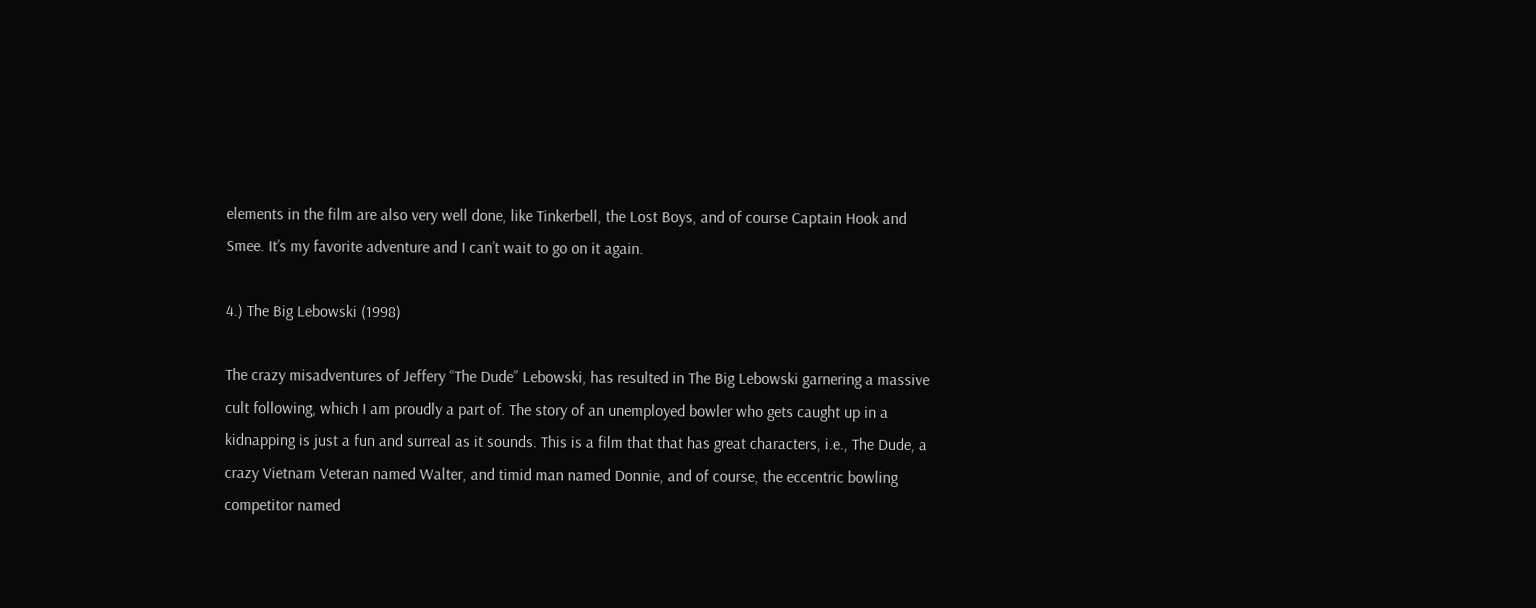elements in the film are also very well done, like Tinkerbell, the Lost Boys, and of course Captain Hook and Smee. It’s my favorite adventure and I can’t wait to go on it again.

4.) The Big Lebowski (1998)

The crazy misadventures of Jeffery “The Dude” Lebowski, has resulted in The Big Lebowski garnering a massive cult following, which I am proudly a part of. The story of an unemployed bowler who gets caught up in a kidnapping is just a fun and surreal as it sounds. This is a film that that has great characters, i.e., The Dude, a crazy Vietnam Veteran named Walter, and timid man named Donnie, and of course, the eccentric bowling competitor named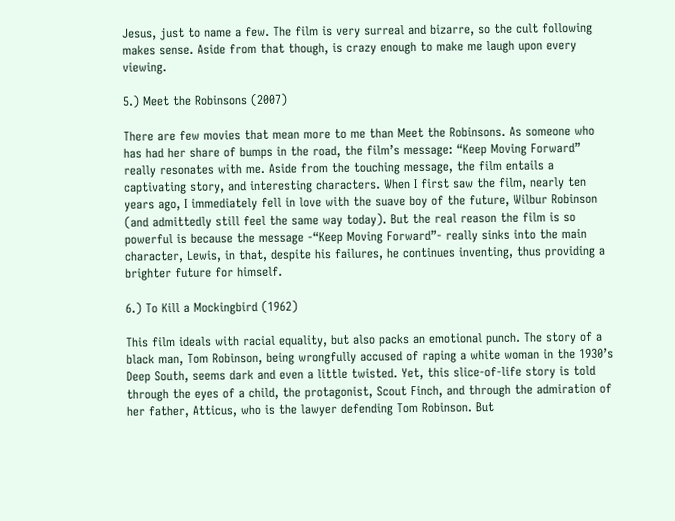Jesus, just to name a few. The film is very surreal and bizarre, so the cult following makes sense. Aside from that though, is crazy enough to make me laugh upon every viewing.

5.) Meet the Robinsons (2007)

There are few movies that mean more to me than Meet the Robinsons. As someone who has had her share of bumps in the road, the film’s message: “Keep Moving Forward” really resonates with me. Aside from the touching message, the film entails a captivating story, and interesting characters. When I first saw the film, nearly ten years ago, I immediately fell in love with the suave boy of the future, Wilbur Robinson (and admittedly still feel the same way today). But the real reason the film is so powerful is because the message -“Keep Moving Forward”- really sinks into the main character, Lewis, in that, despite his failures, he continues inventing, thus providing a brighter future for himself.

6.) To Kill a Mockingbird (1962)

This film ideals with racial equality, but also packs an emotional punch. The story of a black man, Tom Robinson, being wrongfully accused of raping a white woman in the 1930’s Deep South, seems dark and even a little twisted. Yet, this slice-of-life story is told through the eyes of a child, the protagonist, Scout Finch, and through the admiration of her father, Atticus, who is the lawyer defending Tom Robinson. But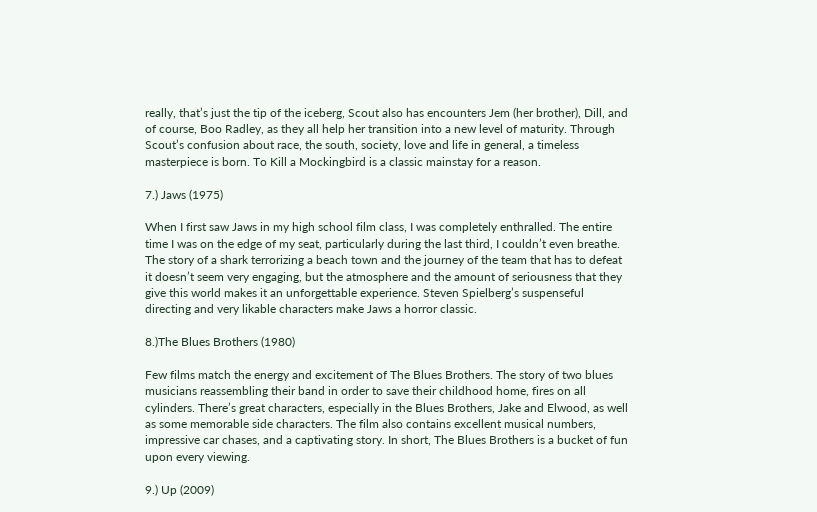really, that’s just the tip of the iceberg, Scout also has encounters Jem (her brother), Dill, and of course, Boo Radley, as they all help her transition into a new level of maturity. Through Scout’s confusion about race, the south, society, love and life in general, a timeless masterpiece is born. To Kill a Mockingbird is a classic mainstay for a reason.

7.) Jaws (1975)

When I first saw Jaws in my high school film class, I was completely enthralled. The entire time I was on the edge of my seat, particularly during the last third, I couldn’t even breathe. The story of a shark terrorizing a beach town and the journey of the team that has to defeat it doesn’t seem very engaging, but the atmosphere and the amount of seriousness that they give this world makes it an unforgettable experience. Steven Spielberg’s suspenseful directing and very likable characters make Jaws a horror classic.

8.)The Blues Brothers (1980)

Few films match the energy and excitement of The Blues Brothers. The story of two blues musicians reassembling their band in order to save their childhood home, fires on all cylinders. There’s great characters, especially in the Blues Brothers, Jake and Elwood, as well as some memorable side characters. The film also contains excellent musical numbers, impressive car chases, and a captivating story. In short, The Blues Brothers is a bucket of fun upon every viewing.

9.) Up (2009)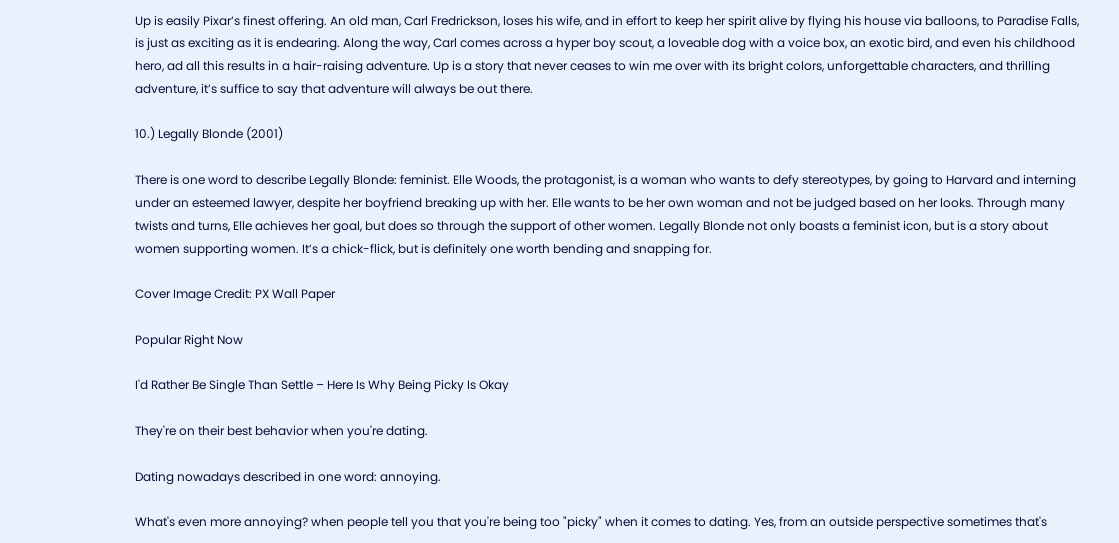Up is easily Pixar’s finest offering. An old man, Carl Fredrickson, loses his wife, and in effort to keep her spirit alive by flying his house via balloons, to Paradise Falls, is just as exciting as it is endearing. Along the way, Carl comes across a hyper boy scout, a loveable dog with a voice box, an exotic bird, and even his childhood hero, ad all this results in a hair-raising adventure. Up is a story that never ceases to win me over with its bright colors, unforgettable characters, and thrilling adventure, it’s suffice to say that adventure will always be out there.

10.) Legally Blonde (2001)

There is one word to describe Legally Blonde: feminist. Elle Woods, the protagonist, is a woman who wants to defy stereotypes, by going to Harvard and interning under an esteemed lawyer, despite her boyfriend breaking up with her. Elle wants to be her own woman and not be judged based on her looks. Through many twists and turns, Elle achieves her goal, but does so through the support of other women. Legally Blonde not only boasts a feminist icon, but is a story about women supporting women. It’s a chick-flick, but is definitely one worth bending and snapping for.

Cover Image Credit: PX Wall Paper

Popular Right Now

I'd Rather Be Single Than Settle – Here Is Why Being Picky Is Okay

They're on their best behavior when you're dating.

Dating nowadays described in one word: annoying.

What's even more annoying? when people tell you that you're being too "picky" when it comes to dating. Yes, from an outside perspective sometimes that's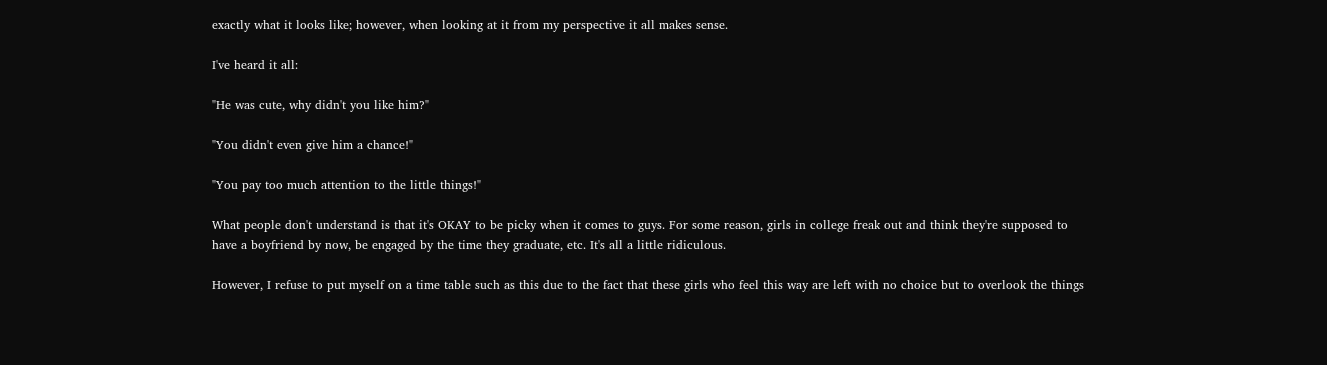exactly what it looks like; however, when looking at it from my perspective it all makes sense.

I've heard it all:

"He was cute, why didn't you like him?"

"You didn't even give him a chance!"

"You pay too much attention to the little things!"

What people don't understand is that it's OKAY to be picky when it comes to guys. For some reason, girls in college freak out and think they're supposed to have a boyfriend by now, be engaged by the time they graduate, etc. It's all a little ridiculous.

However, I refuse to put myself on a time table such as this due to the fact that these girls who feel this way are left with no choice but to overlook the things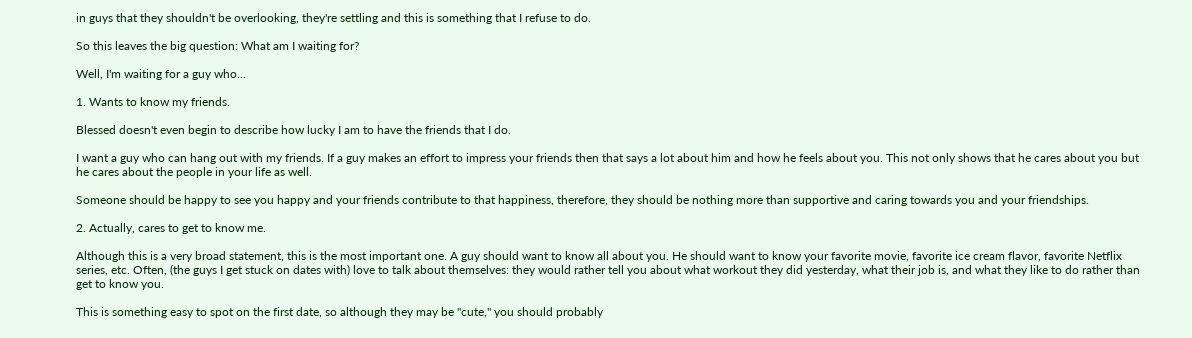in guys that they shouldn't be overlooking, they're settling and this is something that I refuse to do.

So this leaves the big question: What am I waiting for?

Well, I'm waiting for a guy who...

1. Wants to know my friends.

Blessed doesn't even begin to describe how lucky I am to have the friends that I do.

I want a guy who can hang out with my friends. If a guy makes an effort to impress your friends then that says a lot about him and how he feels about you. This not only shows that he cares about you but he cares about the people in your life as well.

Someone should be happy to see you happy and your friends contribute to that happiness, therefore, they should be nothing more than supportive and caring towards you and your friendships.

2. Actually, cares to get to know me.

Although this is a very broad statement, this is the most important one. A guy should want to know all about you. He should want to know your favorite movie, favorite ice cream flavor, favorite Netflix series, etc. Often, (the guys I get stuck on dates with) love to talk about themselves: they would rather tell you about what workout they did yesterday, what their job is, and what they like to do rather than get to know you.

This is something easy to spot on the first date, so although they may be "cute," you should probably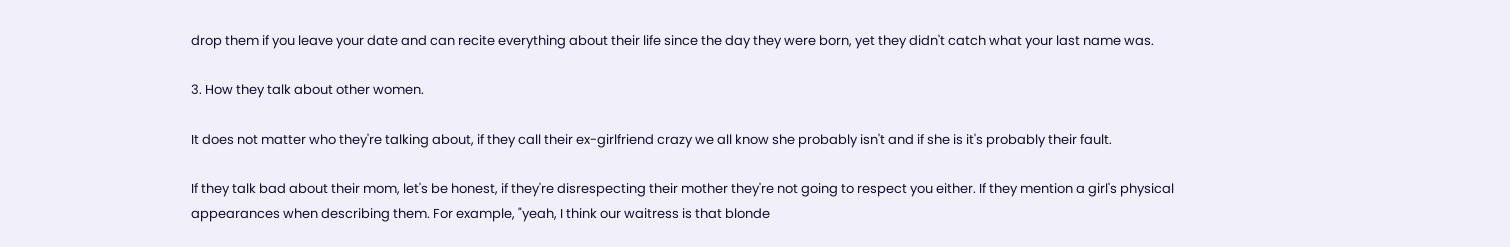drop them if you leave your date and can recite everything about their life since the day they were born, yet they didn't catch what your last name was.

3. How they talk about other women.

It does not matter who they're talking about, if they call their ex-girlfriend crazy we all know she probably isn't and if she is it's probably their fault.

If they talk bad about their mom, let's be honest, if they're disrespecting their mother they're not going to respect you either. If they mention a girl's physical appearances when describing them. For example, "yeah, I think our waitress is that blonde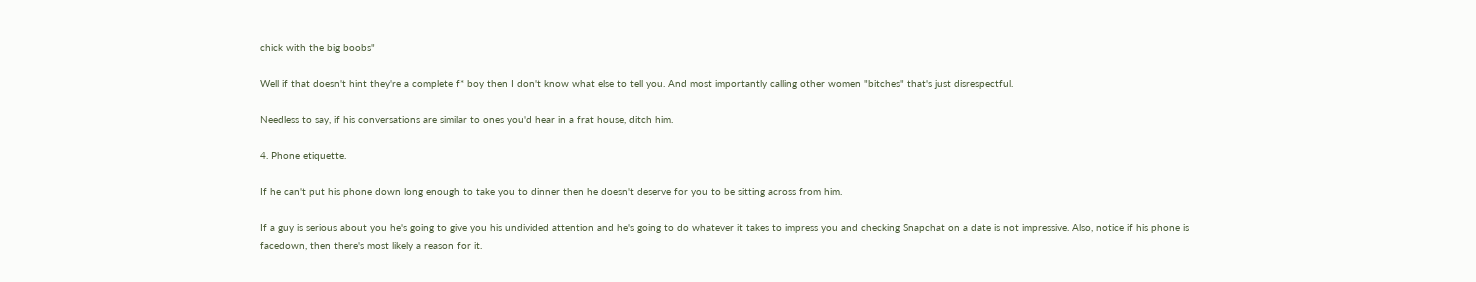chick with the big boobs"

Well if that doesn't hint they're a complete f* boy then I don't know what else to tell you. And most importantly calling other women "bitches" that's just disrespectful.

Needless to say, if his conversations are similar to ones you'd hear in a frat house, ditch him.

4. Phone etiquette.

If he can't put his phone down long enough to take you to dinner then he doesn't deserve for you to be sitting across from him.

If a guy is serious about you he's going to give you his undivided attention and he's going to do whatever it takes to impress you and checking Snapchat on a date is not impressive. Also, notice if his phone is facedown, then there's most likely a reason for it.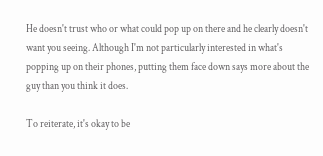He doesn't trust who or what could pop up on there and he clearly doesn't want you seeing. Although I'm not particularly interested in what's popping up on their phones, putting them face down says more about the guy than you think it does.

To reiterate, it's okay to be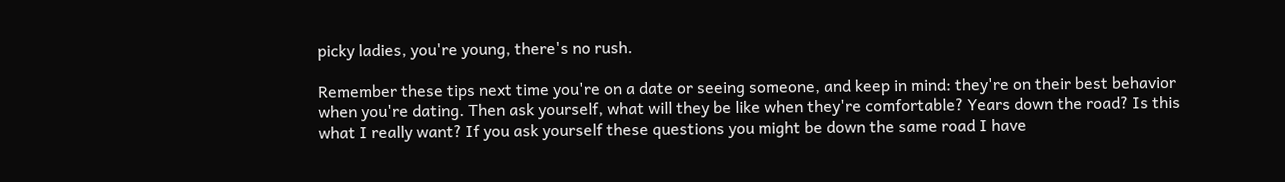picky ladies, you're young, there's no rush.

Remember these tips next time you're on a date or seeing someone, and keep in mind: they're on their best behavior when you're dating. Then ask yourself, what will they be like when they're comfortable? Years down the road? Is this what I really want? If you ask yourself these questions you might be down the same road I have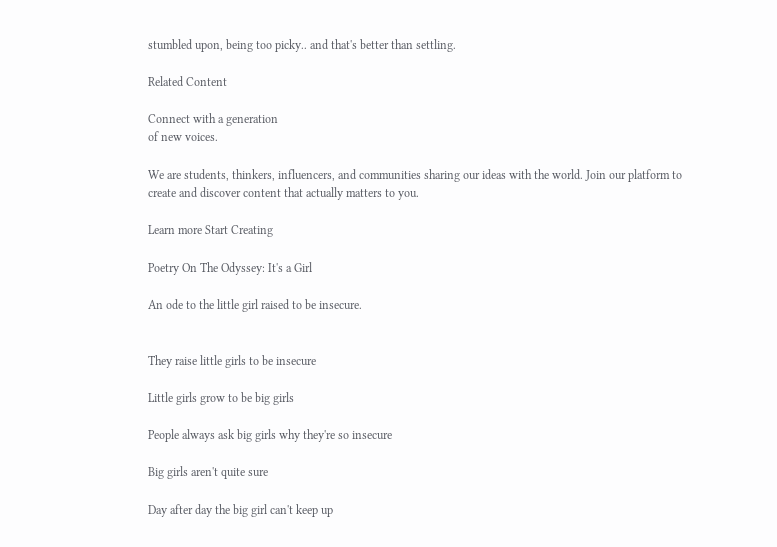stumbled upon, being too picky.. and that's better than settling.

Related Content

Connect with a generation
of new voices.

We are students, thinkers, influencers, and communities sharing our ideas with the world. Join our platform to create and discover content that actually matters to you.

Learn more Start Creating

Poetry On The Odyssey: It's a Girl

An ode to the little girl raised to be insecure.


They raise little girls to be insecure

Little girls grow to be big girls

People always ask big girls why they're so insecure

Big girls aren't quite sure

Day after day the big girl can't keep up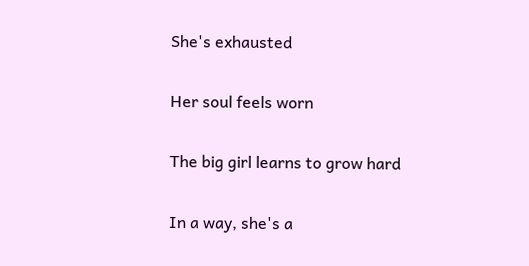She's exhausted

Her soul feels worn

The big girl learns to grow hard

In a way, she's a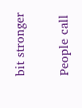bit stronger

People call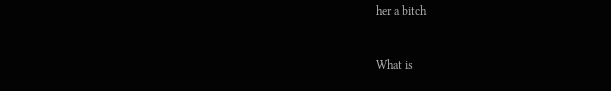her a bitch


What is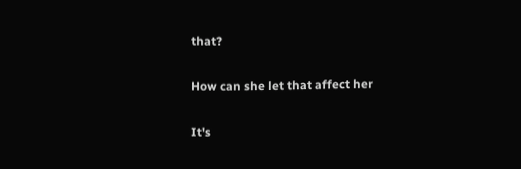that?

How can she let that affect her

It's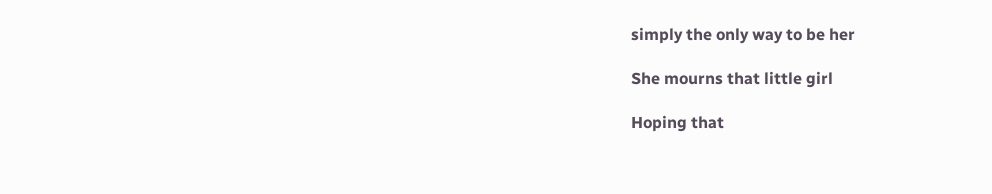simply the only way to be her

She mourns that little girl

Hoping that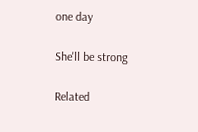one day

She'll be strong

Related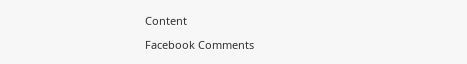Content

Facebook Comments